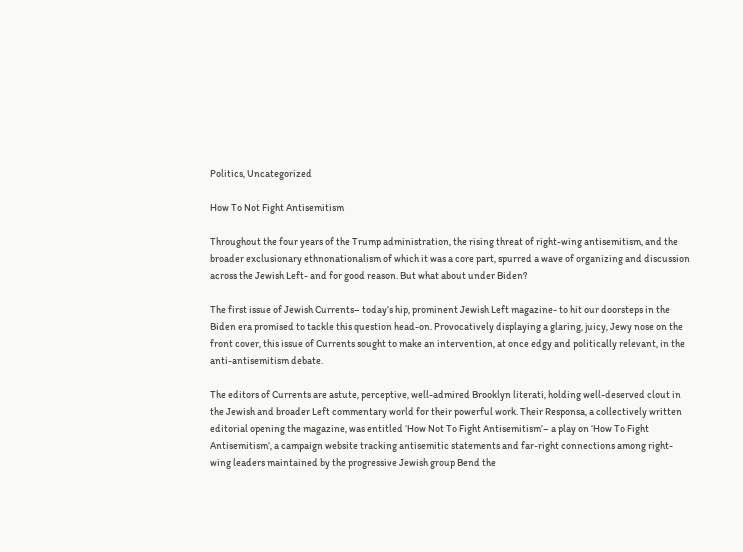Politics, Uncategorized

How To Not Fight Antisemitism

Throughout the four years of the Trump administration, the rising threat of right-wing antisemitism, and the broader exclusionary ethnonationalism of which it was a core part, spurred a wave of organizing and discussion across the Jewish Left- and for good reason. But what about under Biden?

The first issue of Jewish Currents– today’s hip, prominent Jewish Left magazine- to hit our doorsteps in the Biden era promised to tackle this question head-on. Provocatively displaying a glaring, juicy, Jewy nose on the front cover, this issue of Currents sought to make an intervention, at once edgy and politically relevant, in the anti-antisemitism debate.

The editors of Currents are astute, perceptive, well-admired Brooklyn literati, holding well-deserved clout in the Jewish and broader Left commentary world for their powerful work. Their Responsa, a collectively written editorial opening the magazine, was entitled ‘How Not To Fight Antisemitism’– a play on ‘How To Fight Antisemitism’, a campaign website tracking antisemitic statements and far-right connections among right-wing leaders maintained by the progressive Jewish group Bend the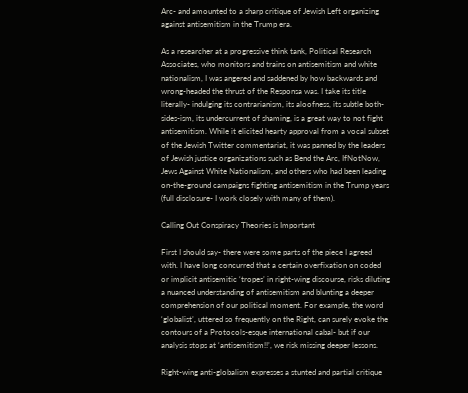Arc- and amounted to a sharp critique of Jewish Left organizing against antisemitism in the Trump era.

As a researcher at a progressive think tank, Political Research Associates, who monitors and trains on antisemitism and white nationalism, I was angered and saddened by how backwards and wrong-headed the thrust of the Responsa was. I take its title literally- indulging its contrarianism, its aloofness, its subtle both-sides-ism, its undercurrent of shaming, is a great way to not fight antisemitism. While it elicited hearty approval from a vocal subset of the Jewish Twitter commentariat, it was panned by the leaders of Jewish justice organizations such as Bend the Arc, IfNotNow, Jews Against White Nationalism, and others who had been leading on-the-ground campaigns fighting antisemitism in the Trump years (full disclosure- I work closely with many of them).

Calling Out Conspiracy Theories is Important

First I should say- there were some parts of the piece I agreed with. I have long concurred that a certain overfixation on coded or implicit antisemitic ‘tropes’ in right-wing discourse, risks diluting a nuanced understanding of antisemitism and blunting a deeper comprehension of our political moment. For example, the word ‘globalist’, uttered so frequently on the Right, can surely evoke the contours of a Protocols-esque international cabal- but if our analysis stops at ‘antisemitism!!’, we risk missing deeper lessons.

Right-wing anti-globalism expresses a stunted and partial critique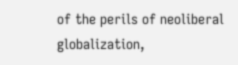of the perils of neoliberal globalization,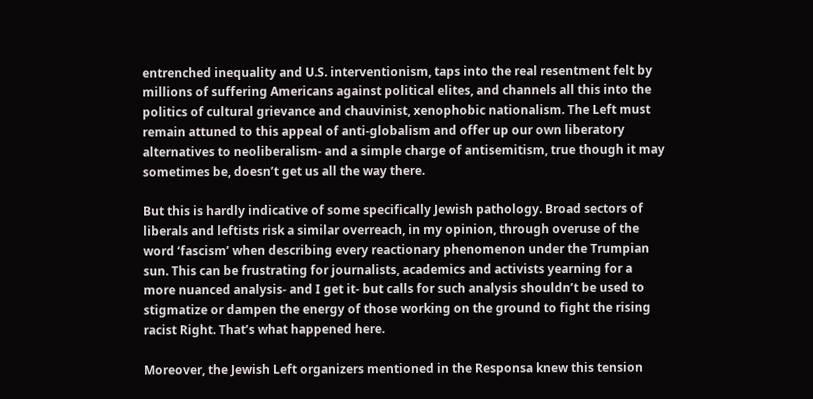entrenched inequality and U.S. interventionism, taps into the real resentment felt by millions of suffering Americans against political elites, and channels all this into the politics of cultural grievance and chauvinist, xenophobic nationalism. The Left must remain attuned to this appeal of anti-globalism and offer up our own liberatory alternatives to neoliberalism- and a simple charge of antisemitism, true though it may sometimes be, doesn’t get us all the way there.

But this is hardly indicative of some specifically Jewish pathology. Broad sectors of liberals and leftists risk a similar overreach, in my opinion, through overuse of the word ‘fascism’ when describing every reactionary phenomenon under the Trumpian sun. This can be frustrating for journalists, academics and activists yearning for a more nuanced analysis- and I get it- but calls for such analysis shouldn’t be used to stigmatize or dampen the energy of those working on the ground to fight the rising racist Right. That’s what happened here.

Moreover, the Jewish Left organizers mentioned in the Responsa knew this tension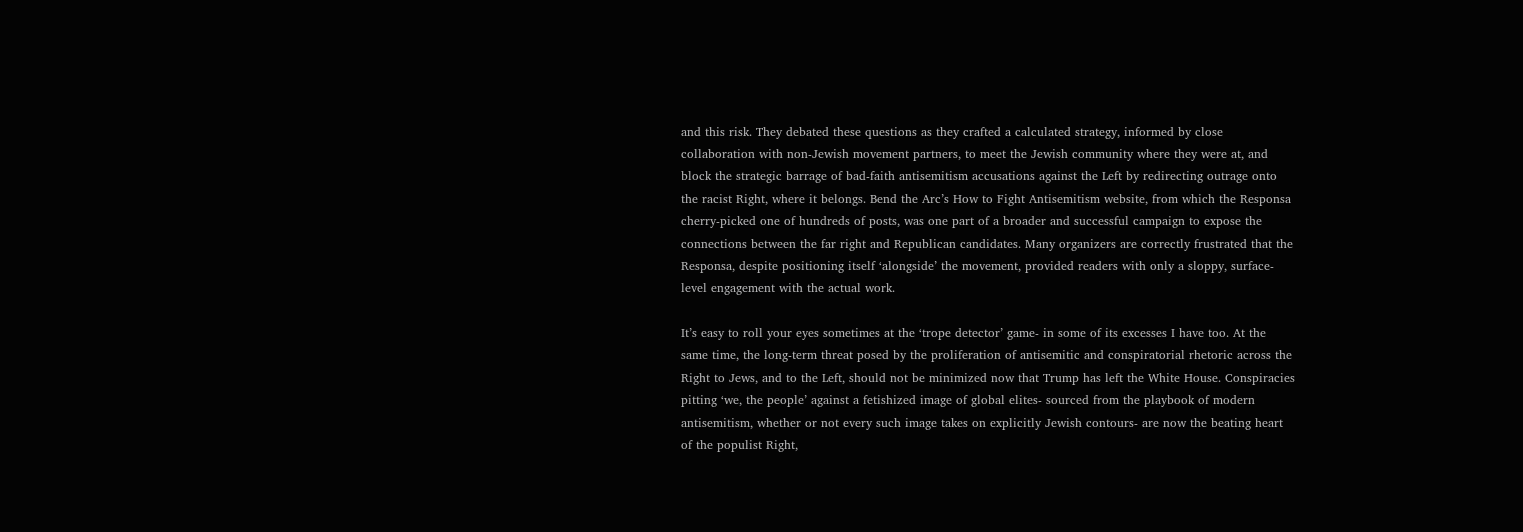and this risk. They debated these questions as they crafted a calculated strategy, informed by close collaboration with non-Jewish movement partners, to meet the Jewish community where they were at, and block the strategic barrage of bad-faith antisemitism accusations against the Left by redirecting outrage onto the racist Right, where it belongs. Bend the Arc’s How to Fight Antisemitism website, from which the Responsa cherry-picked one of hundreds of posts, was one part of a broader and successful campaign to expose the connections between the far right and Republican candidates. Many organizers are correctly frustrated that the Responsa, despite positioning itself ‘alongside’ the movement, provided readers with only a sloppy, surface-level engagement with the actual work.

It’s easy to roll your eyes sometimes at the ‘trope detector’ game- in some of its excesses I have too. At the same time, the long-term threat posed by the proliferation of antisemitic and conspiratorial rhetoric across the Right to Jews, and to the Left, should not be minimized now that Trump has left the White House. Conspiracies pitting ‘we, the people’ against a fetishized image of global elites- sourced from the playbook of modern antisemitism, whether or not every such image takes on explicitly Jewish contours- are now the beating heart of the populist Right,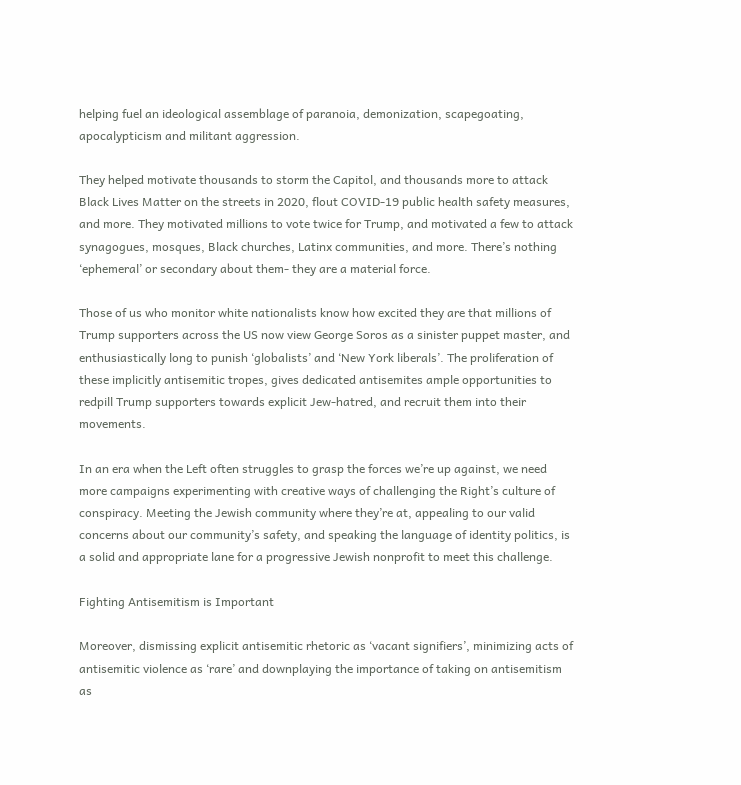helping fuel an ideological assemblage of paranoia, demonization, scapegoating, apocalypticism and militant aggression.

They helped motivate thousands to storm the Capitol, and thousands more to attack Black Lives Matter on the streets in 2020, flout COVID-19 public health safety measures, and more. They motivated millions to vote twice for Trump, and motivated a few to attack synagogues, mosques, Black churches, Latinx communities, and more. There’s nothing ‘ephemeral’ or secondary about them- they are a material force.

Those of us who monitor white nationalists know how excited they are that millions of Trump supporters across the US now view George Soros as a sinister puppet master, and enthusiastically long to punish ‘globalists’ and ‘New York liberals’. The proliferation of these implicitly antisemitic tropes, gives dedicated antisemites ample opportunities to redpill Trump supporters towards explicit Jew-hatred, and recruit them into their movements.

In an era when the Left often struggles to grasp the forces we’re up against, we need more campaigns experimenting with creative ways of challenging the Right’s culture of conspiracy. Meeting the Jewish community where they’re at, appealing to our valid concerns about our community’s safety, and speaking the language of identity politics, is a solid and appropriate lane for a progressive Jewish nonprofit to meet this challenge.

Fighting Antisemitism is Important

Moreover, dismissing explicit antisemitic rhetoric as ‘vacant signifiers’, minimizing acts of antisemitic violence as ‘rare’ and downplaying the importance of taking on antisemitism as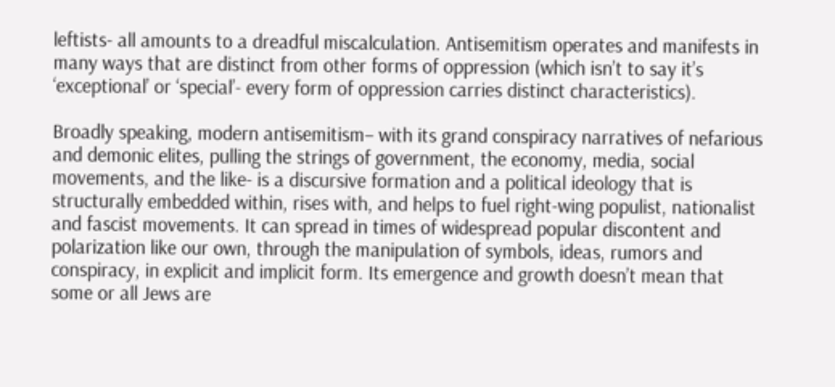leftists- all amounts to a dreadful miscalculation. Antisemitism operates and manifests in many ways that are distinct from other forms of oppression (which isn’t to say it’s ‘exceptional’ or ‘special’- every form of oppression carries distinct characteristics).

Broadly speaking, modern antisemitism– with its grand conspiracy narratives of nefarious and demonic elites, pulling the strings of government, the economy, media, social movements, and the like- is a discursive formation and a political ideology that is structurally embedded within, rises with, and helps to fuel right-wing populist, nationalist and fascist movements. It can spread in times of widespread popular discontent and polarization like our own, through the manipulation of symbols, ideas, rumors and conspiracy, in explicit and implicit form. Its emergence and growth doesn’t mean that some or all Jews are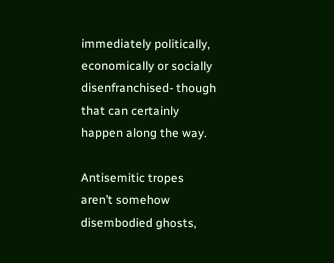immediately politically, economically or socially disenfranchised- though that can certainly happen along the way.

Antisemitic tropes aren’t somehow disembodied ghosts,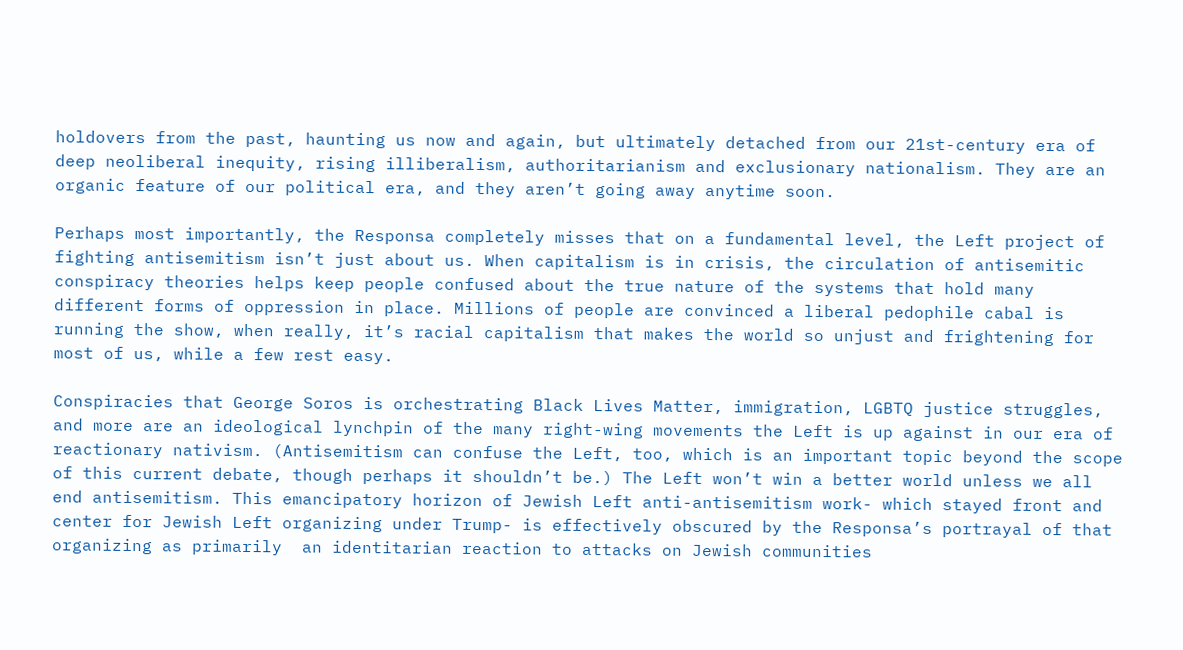holdovers from the past, haunting us now and again, but ultimately detached from our 21st-century era of deep neoliberal inequity, rising illiberalism, authoritarianism and exclusionary nationalism. They are an organic feature of our political era, and they aren’t going away anytime soon.

Perhaps most importantly, the Responsa completely misses that on a fundamental level, the Left project of fighting antisemitism isn’t just about us. When capitalism is in crisis, the circulation of antisemitic conspiracy theories helps keep people confused about the true nature of the systems that hold many different forms of oppression in place. Millions of people are convinced a liberal pedophile cabal is running the show, when really, it’s racial capitalism that makes the world so unjust and frightening for most of us, while a few rest easy.

Conspiracies that George Soros is orchestrating Black Lives Matter, immigration, LGBTQ justice struggles, and more are an ideological lynchpin of the many right-wing movements the Left is up against in our era of reactionary nativism. (Antisemitism can confuse the Left, too, which is an important topic beyond the scope of this current debate, though perhaps it shouldn’t be.) The Left won’t win a better world unless we all end antisemitism. This emancipatory horizon of Jewish Left anti-antisemitism work- which stayed front and center for Jewish Left organizing under Trump- is effectively obscured by the Responsa’s portrayal of that organizing as primarily  an identitarian reaction to attacks on Jewish communities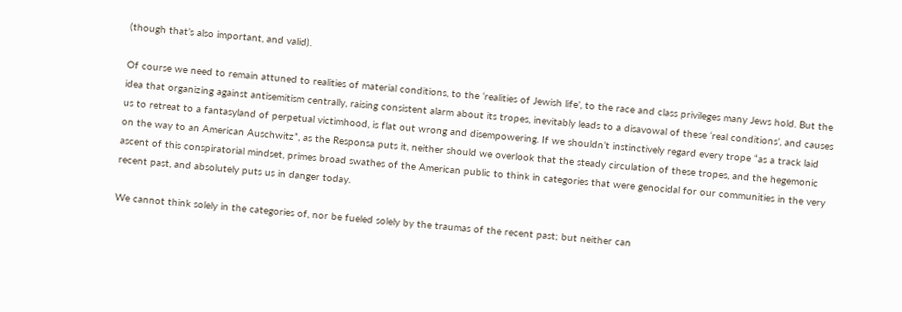(though that’s also important, and valid).

Of course we need to remain attuned to realities of material conditions, to the ‘realities of Jewish life’, to the race and class privileges many Jews hold. But the idea that organizing against antisemitism centrally, raising consistent alarm about its tropes, inevitably leads to a disavowal of these ‘real conditions’, and causes us to retreat to a fantasyland of perpetual victimhood, is flat out wrong and disempowering. If we shouldn’t instinctively regard every trope “as a track laid on the way to an American Auschwitz”, as the Responsa puts it, neither should we overlook that the steady circulation of these tropes, and the hegemonic ascent of this conspiratorial mindset, primes broad swathes of the American public to think in categories that were genocidal for our communities in the very recent past, and absolutely puts us in danger today.

We cannot think solely in the categories of, nor be fueled solely by the traumas of the recent past; but neither can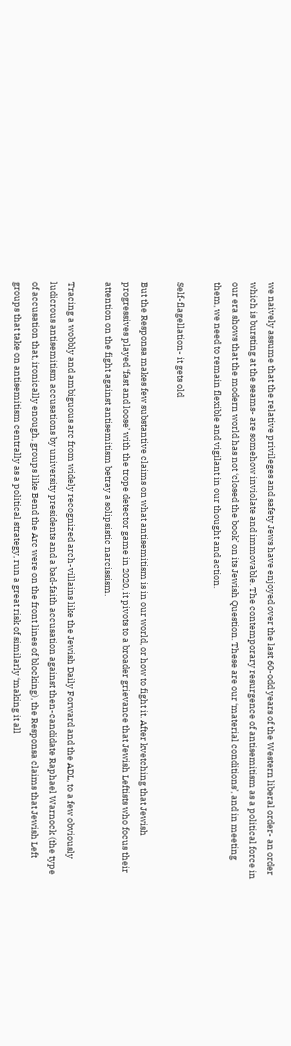we naively assume that the relative privileges and safety Jews have enjoyed over the last 60-odd years of the Western liberal order- an order which is bursting at the seams- are somehow inviolate and immovable. The contemporary resurgence of antisemitism as a political force in our era shows that the modern world has not ‘closed the book’ on its Jewish Question. These are our ‘material conditions’, and in meeting them, we need to remain flexible and vigilant in our thought and action.

Self-flagellation- it gets old

But the Responsa makes few substantive claims on what antisemitism is in our world, or how to fight it. After kvetching that Jewish progressives played ‘fast and loose’ with the trope detector game in 2020, it pivots to a broader grievance that Jewish Leftists who focus their attention on the fight against antisemitism betray a solipsistic narcissism.

Tracing a wobbly and ambiguous arc from widely recognized arch-villains like the Jewish Daily Forward and the ADL, to a few obviously ludicrous antisemitism accusations by university presidents and a bad-faith accusation against then-candidate Raphael Warnock (the type of accusation that, ironically enough, groups like Bend the Arc were on the front lines of blocking), the Responsa claims that Jewish Left groups that take on antisemitism centrally as a political strategy, run a great risk of similarly ‘making it all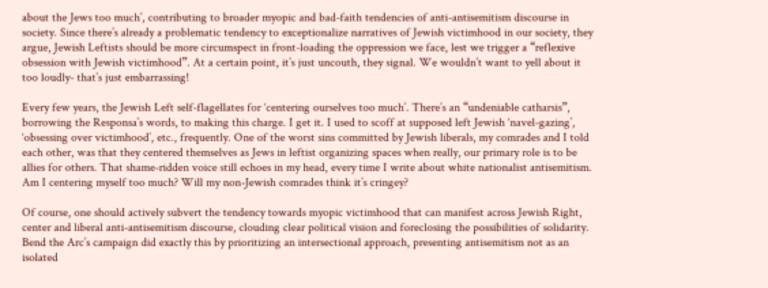about the Jews too much’, contributing to broader myopic and bad-faith tendencies of anti-antisemitism discourse in society. Since there’s already a problematic tendency to exceptionalize narratives of Jewish victimhood in our society, they argue, Jewish Leftists should be more circumspect in front-loading the oppression we face, lest we trigger a “reflexive obsession with Jewish victimhood”. At a certain point, it’s just uncouth, they signal. We wouldn’t want to yell about it too loudly- that’s just embarrassing!

Every few years, the Jewish Left self-flagellates for ‘centering ourselves too much’. There’s an “undeniable catharsis”, borrowing the Responsa’s words, to making this charge. I get it. I used to scoff at supposed left Jewish ‘navel-gazing’, ‘obsessing over victimhood’, etc., frequently. One of the worst sins committed by Jewish liberals, my comrades and I told each other, was that they centered themselves as Jews in leftist organizing spaces when really, our primary role is to be allies for others. That shame-ridden voice still echoes in my head, every time I write about white nationalist antisemitism. Am I centering myself too much? Will my non-Jewish comrades think it’s cringey?

Of course, one should actively subvert the tendency towards myopic victimhood that can manifest across Jewish Right, center and liberal anti-antisemitism discourse, clouding clear political vision and foreclosing the possibilities of solidarity. Bend the Arc’s campaign did exactly this by prioritizing an intersectional approach, presenting antisemitism not as an isolated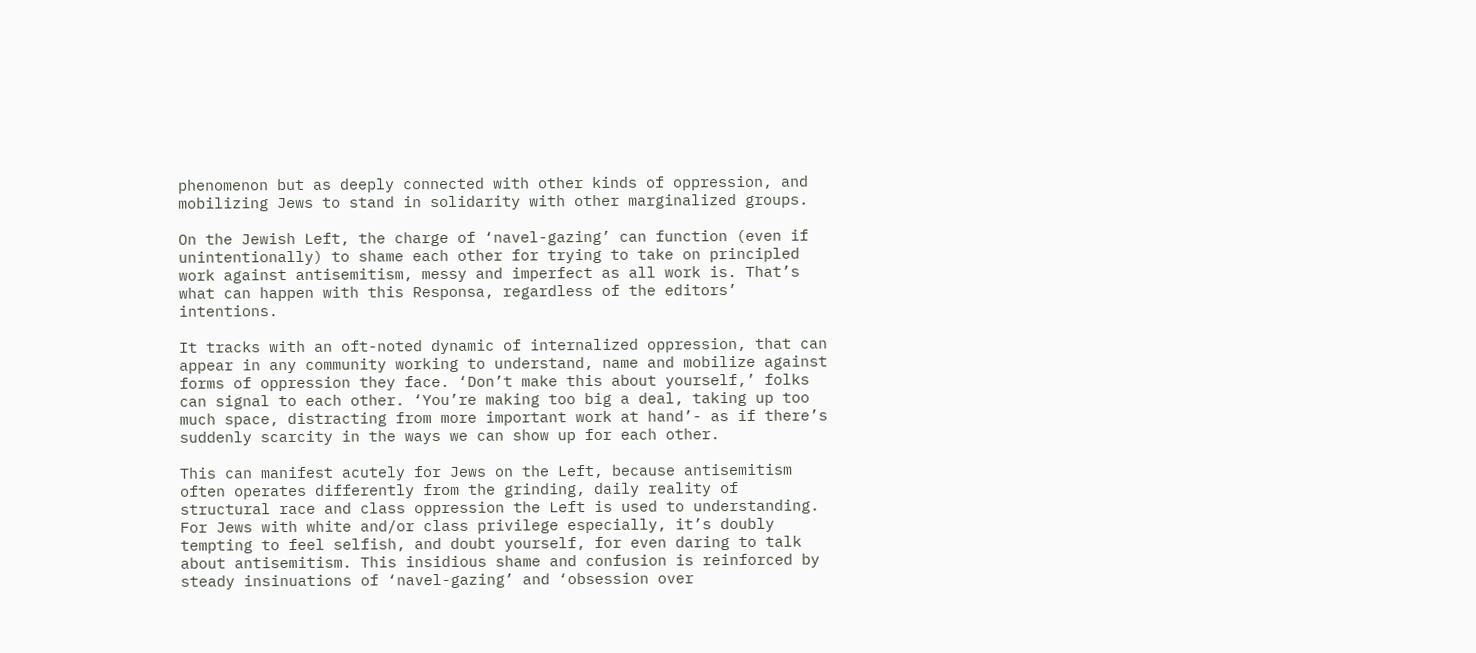phenomenon but as deeply connected with other kinds of oppression, and mobilizing Jews to stand in solidarity with other marginalized groups.

On the Jewish Left, the charge of ‘navel-gazing’ can function (even if unintentionally) to shame each other for trying to take on principled work against antisemitism, messy and imperfect as all work is. That’s what can happen with this Responsa, regardless of the editors’ intentions.

It tracks with an oft-noted dynamic of internalized oppression, that can appear in any community working to understand, name and mobilize against forms of oppression they face. ‘Don’t make this about yourself,’ folks can signal to each other. ‘You’re making too big a deal, taking up too much space, distracting from more important work at hand’- as if there’s suddenly scarcity in the ways we can show up for each other.

This can manifest acutely for Jews on the Left, because antisemitism often operates differently from the grinding, daily reality of structural race and class oppression the Left is used to understanding. For Jews with white and/or class privilege especially, it’s doubly tempting to feel selfish, and doubt yourself, for even daring to talk about antisemitism. This insidious shame and confusion is reinforced by steady insinuations of ‘navel-gazing’ and ‘obsession over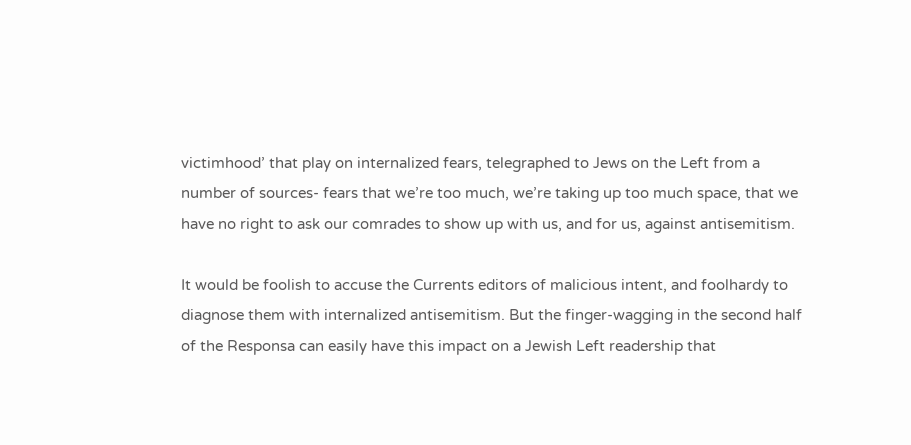victimhood’ that play on internalized fears, telegraphed to Jews on the Left from a number of sources- fears that we’re too much, we’re taking up too much space, that we have no right to ask our comrades to show up with us, and for us, against antisemitism.

It would be foolish to accuse the Currents editors of malicious intent, and foolhardy to diagnose them with internalized antisemitism. But the finger-wagging in the second half of the Responsa can easily have this impact on a Jewish Left readership that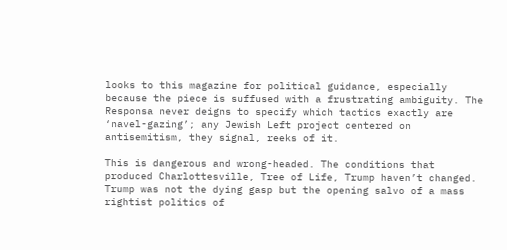looks to this magazine for political guidance, especially because the piece is suffused with a frustrating ambiguity. The Responsa never deigns to specify which tactics exactly are ‘navel-gazing’; any Jewish Left project centered on antisemitism, they signal, reeks of it.

This is dangerous and wrong-headed. The conditions that produced Charlottesville, Tree of Life, Trump haven’t changed. Trump was not the dying gasp but the opening salvo of a mass rightist politics of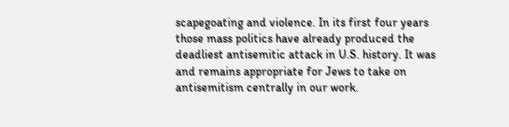scapegoating and violence. In its first four years those mass politics have already produced the deadliest antisemitic attack in U.S. history. It was and remains appropriate for Jews to take on antisemitism centrally in our work.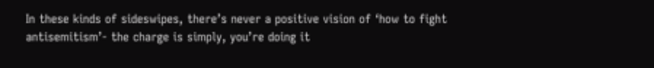In these kinds of sideswipes, there’s never a positive vision of ‘how to fight antisemitism’- the charge is simply, you’re doing it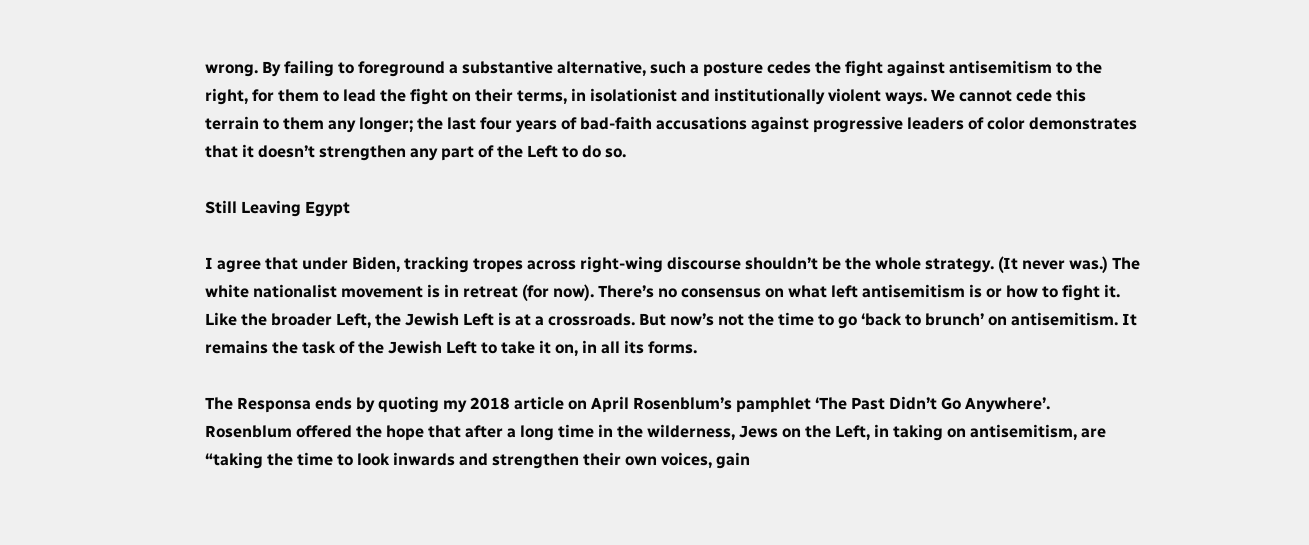wrong. By failing to foreground a substantive alternative, such a posture cedes the fight against antisemitism to the right, for them to lead the fight on their terms, in isolationist and institutionally violent ways. We cannot cede this terrain to them any longer; the last four years of bad-faith accusations against progressive leaders of color demonstrates that it doesn’t strengthen any part of the Left to do so.

Still Leaving Egypt

I agree that under Biden, tracking tropes across right-wing discourse shouldn’t be the whole strategy. (It never was.) The white nationalist movement is in retreat (for now). There’s no consensus on what left antisemitism is or how to fight it. Like the broader Left, the Jewish Left is at a crossroads. But now’s not the time to go ‘back to brunch’ on antisemitism. It remains the task of the Jewish Left to take it on, in all its forms.

The Responsa ends by quoting my 2018 article on April Rosenblum’s pamphlet ‘The Past Didn’t Go Anywhere’. Rosenblum offered the hope that after a long time in the wilderness, Jews on the Left, in taking on antisemitism, are “taking the time to look inwards and strengthen their own voices, gain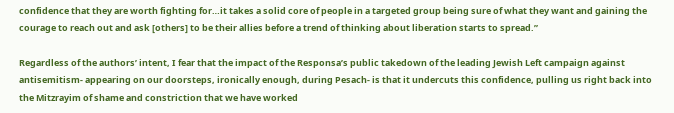confidence that they are worth fighting for…it takes a solid core of people in a targeted group being sure of what they want and gaining the courage to reach out and ask [others] to be their allies before a trend of thinking about liberation starts to spread.”

Regardless of the authors’ intent, I fear that the impact of the Responsa’s public takedown of the leading Jewish Left campaign against antisemitism- appearing on our doorsteps, ironically enough, during Pesach- is that it undercuts this confidence, pulling us right back into the Mitzrayim of shame and constriction that we have worked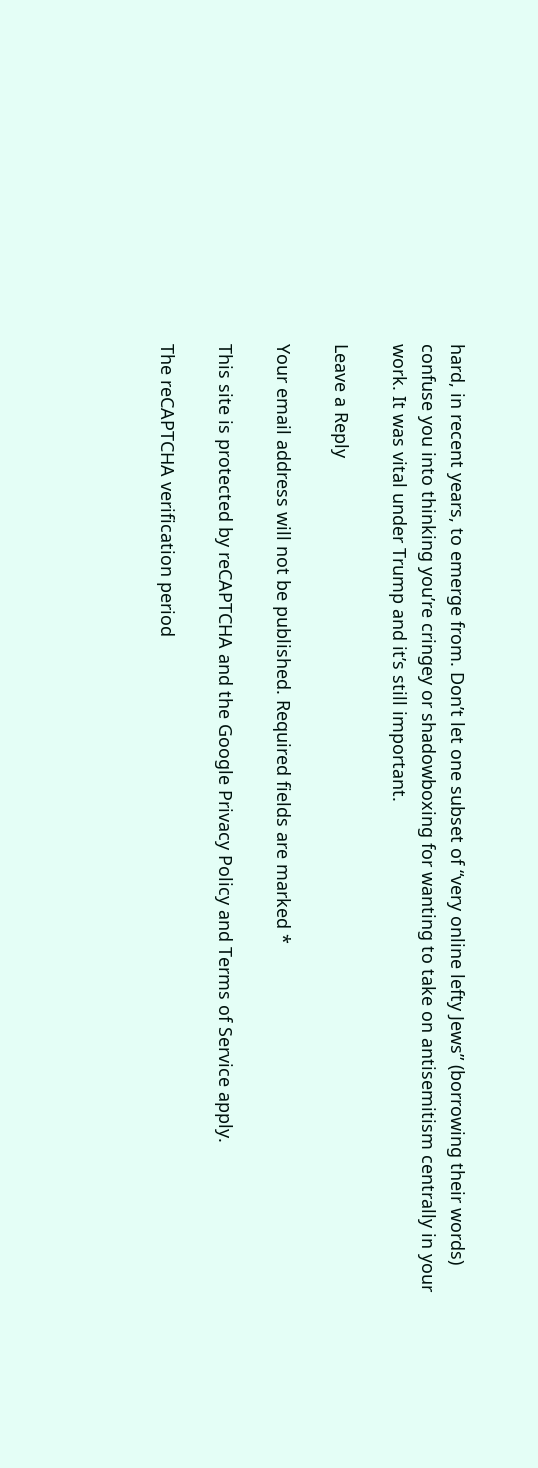hard, in recent years, to emerge from. Don’t let one subset of “very online lefty Jews” (borrowing their words) confuse you into thinking you’re cringey or shadowboxing for wanting to take on antisemitism centrally in your work. It was vital under Trump and it’s still important.

Leave a Reply

Your email address will not be published. Required fields are marked *

This site is protected by reCAPTCHA and the Google Privacy Policy and Terms of Service apply.

The reCAPTCHA verification period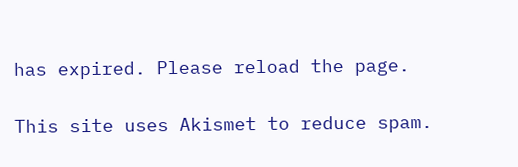has expired. Please reload the page.

This site uses Akismet to reduce spam.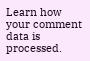Learn how your comment data is processed.